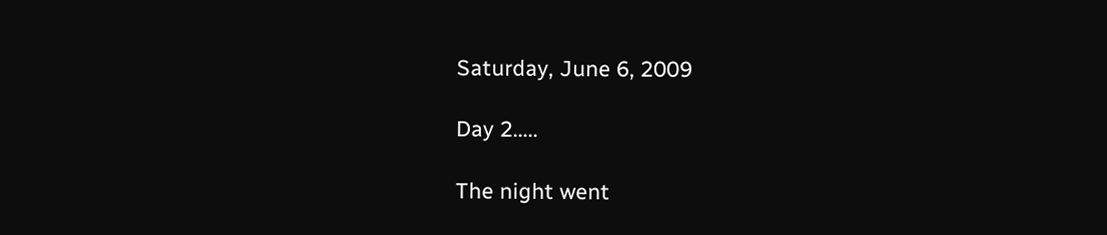Saturday, June 6, 2009

Day 2.....

The night went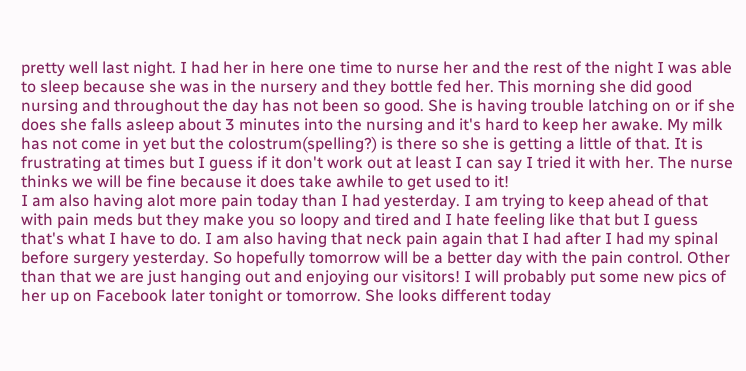pretty well last night. I had her in here one time to nurse her and the rest of the night I was able to sleep because she was in the nursery and they bottle fed her. This morning she did good nursing and throughout the day has not been so good. She is having trouble latching on or if she does she falls asleep about 3 minutes into the nursing and it's hard to keep her awake. My milk has not come in yet but the colostrum(spelling?) is there so she is getting a little of that. It is frustrating at times but I guess if it don't work out at least I can say I tried it with her. The nurse thinks we will be fine because it does take awhile to get used to it!
I am also having alot more pain today than I had yesterday. I am trying to keep ahead of that with pain meds but they make you so loopy and tired and I hate feeling like that but I guess that's what I have to do. I am also having that neck pain again that I had after I had my spinal before surgery yesterday. So hopefully tomorrow will be a better day with the pain control. Other than that we are just hanging out and enjoying our visitors! I will probably put some new pics of her up on Facebook later tonight or tomorrow. She looks different today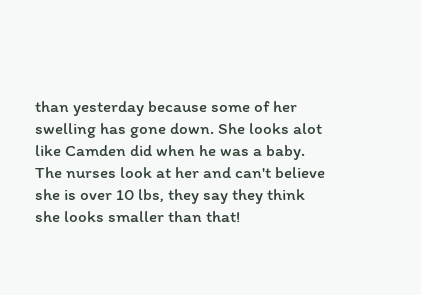than yesterday because some of her swelling has gone down. She looks alot like Camden did when he was a baby. The nurses look at her and can't believe she is over 10 lbs, they say they think she looks smaller than that!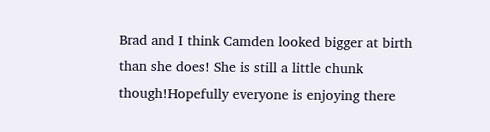Brad and I think Camden looked bigger at birth than she does! She is still a little chunk though!Hopefully everyone is enjoying there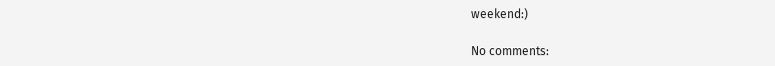weekend:)

No comments: